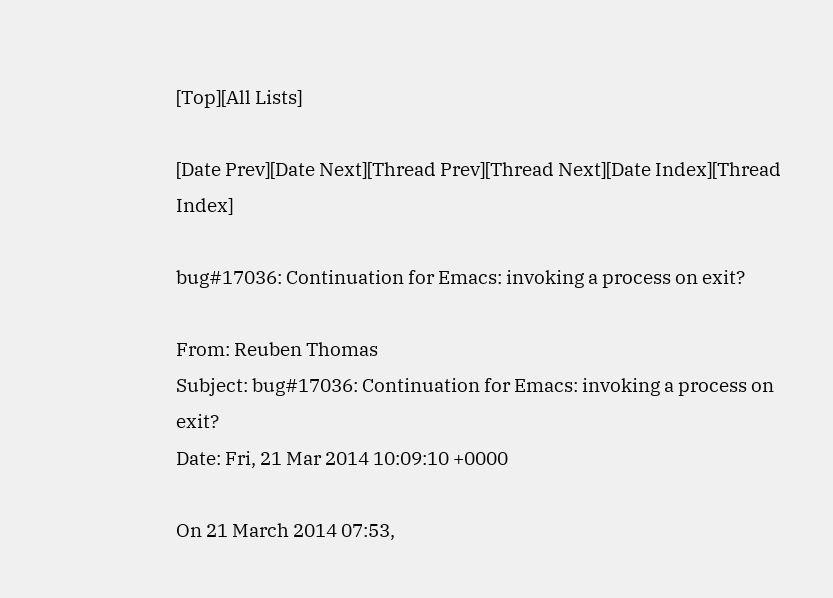[Top][All Lists]

[Date Prev][Date Next][Thread Prev][Thread Next][Date Index][Thread Index]

bug#17036: Continuation for Emacs: invoking a process on exit?

From: Reuben Thomas
Subject: bug#17036: Continuation for Emacs: invoking a process on exit?
Date: Fri, 21 Mar 2014 10:09:10 +0000

On 21 March 2014 07:53,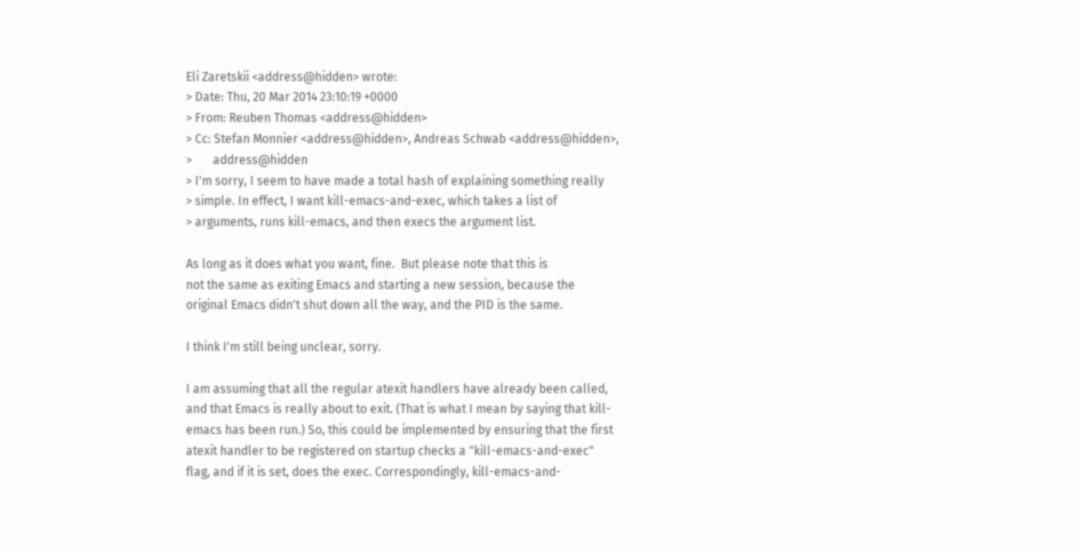Eli Zaretskii <address@hidden> wrote:
> Date: Thu, 20 Mar 2014 23:10:19 +0000
> From: Reuben Thomas <address@hidden>
> Cc: Stefan Monnier <address@hidden>, Andreas Schwab <address@hidden>,
>       address@hidden
> I'm sorry, I seem to have made a total hash of explaining something really
> simple. In effect, I want kill-emacs-and-exec, which takes a list of
> arguments, runs kill-emacs, and then execs the argument list.

As long as it does what you want, fine.  But please note that this is
not the same as exiting Emacs and starting a new session, because the
original Emacs didn't shut down all the way, and the PID is the same.

I think I'm still being unclear, sorry.

I am assuming that all the regular atexit handlers have already been called, and that Emacs is really about to exit. (That is what I mean by saying that kill-emacs has been run.) So, this could be implemented by ensuring that the first atexit handler to be registered on startup checks a "kill-emacs-and-exec" flag, and if it is set, does the exec. Correspondingly, kill-emacs-and-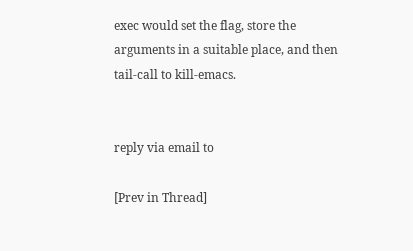exec would set the flag, store the arguments in a suitable place, and then tail-call to kill-emacs.


reply via email to

[Prev in Thread]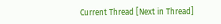Current Thread [Next in Thread]